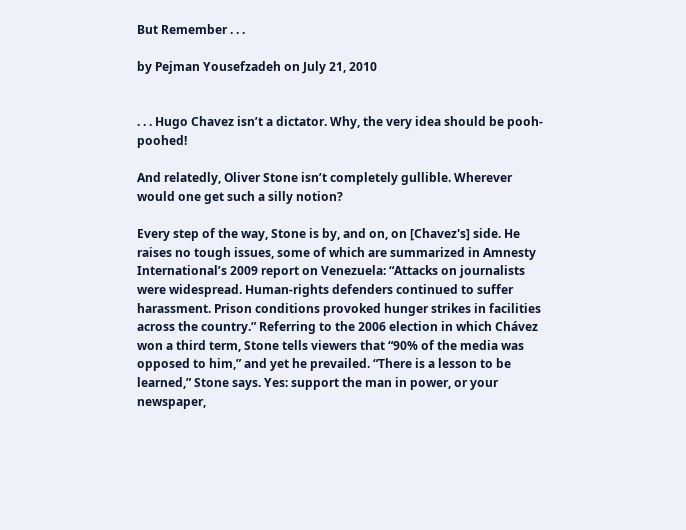But Remember . . .

by Pejman Yousefzadeh on July 21, 2010


. . . Hugo Chavez isn’t a dictator. Why, the very idea should be pooh-poohed!

And relatedly, Oliver Stone isn’t completely gullible. Wherever would one get such a silly notion?

Every step of the way, Stone is by, and on, on [Chavez's] side. He raises no tough issues, some of which are summarized in Amnesty International’s 2009 report on Venezuela: “Attacks on journalists were widespread. Human-rights defenders continued to suffer harassment. Prison conditions provoked hunger strikes in facilities across the country.” Referring to the 2006 election in which Chávez won a third term, Stone tells viewers that “90% of the media was opposed to him,” and yet he prevailed. “There is a lesson to be learned,” Stone says. Yes: support the man in power, or your newspaper,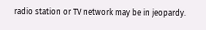radio station or TV network may be in jeopardy.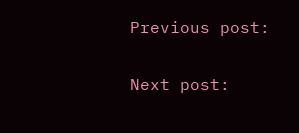Previous post:

Next post: